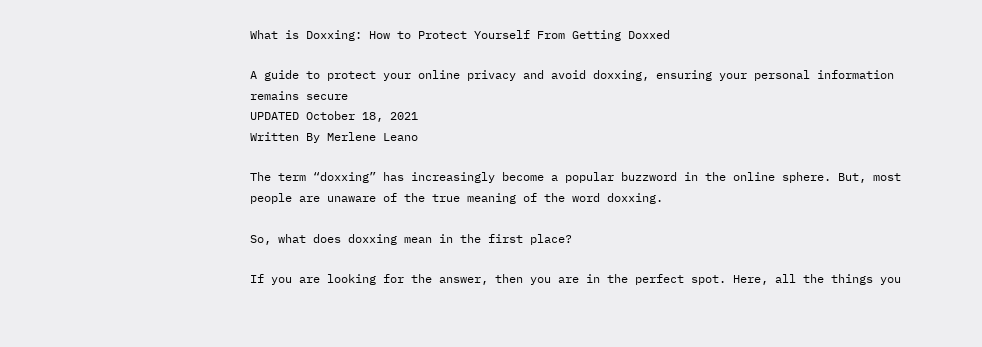What is Doxxing: How to Protect Yourself From Getting Doxxed

A guide to protect your online privacy and avoid doxxing, ensuring your personal information remains secure
UPDATED October 18, 2021
Written By Merlene Leano

The term “doxxing” has increasingly become a popular buzzword in the online sphere. But, most people are unaware of the true meaning of the word doxxing.

So, what does doxxing mean in the first place?

If you are looking for the answer, then you are in the perfect spot. Here, all the things you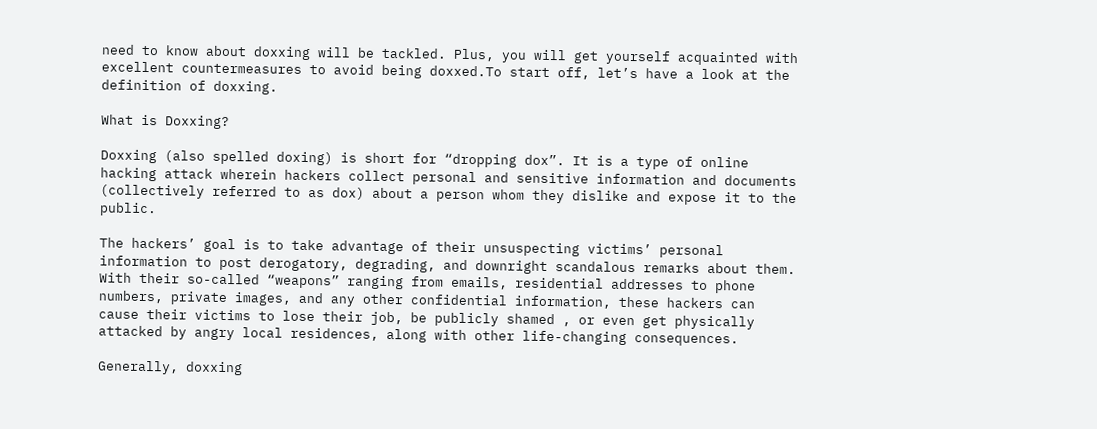need to know about doxxing will be tackled. Plus, you will get yourself acquainted with excellent countermeasures to avoid being doxxed.To start off, let’s have a look at the definition of doxxing.

What is Doxxing?

Doxxing (also spelled doxing) is short for “dropping dox”. It is a type of online hacking attack wherein hackers collect personal and sensitive information and documents (collectively referred to as dox) about a person whom they dislike and expose it to the public.

The hackers’ goal is to take advantage of their unsuspecting victims’ personal information to post derogatory, degrading, and downright scandalous remarks about them. With their so-called “weapons” ranging from emails, residential addresses to phone numbers, private images, and any other confidential information, these hackers can cause their victims to lose their job, be publicly shamed , or even get physically attacked by angry local residences, along with other life-changing consequences.

Generally, doxxing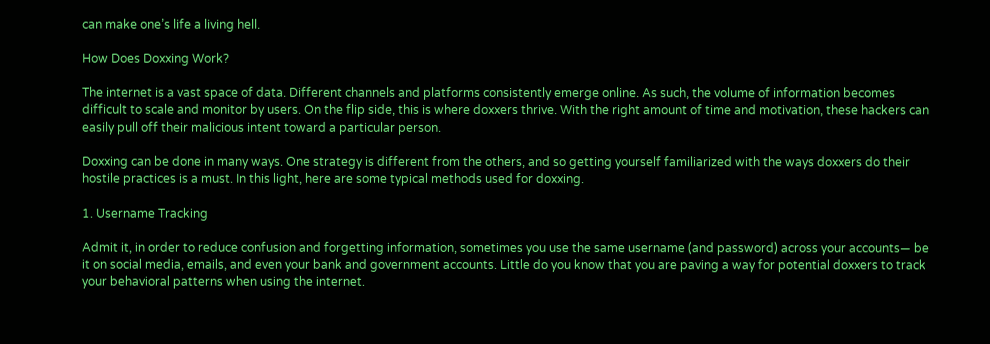can make one’s life a living hell.

How Does Doxxing Work?

The internet is a vast space of data. Different channels and platforms consistently emerge online. As such, the volume of information becomes difficult to scale and monitor by users. On the flip side, this is where doxxers thrive. With the right amount of time and motivation, these hackers can easily pull off their malicious intent toward a particular person.

Doxxing can be done in many ways. One strategy is different from the others, and so getting yourself familiarized with the ways doxxers do their hostile practices is a must. In this light, here are some typical methods used for doxxing.

1. Username Tracking

Admit it, in order to reduce confusion and forgetting information, sometimes you use the same username (and password) across your accounts— be it on social media, emails, and even your bank and government accounts. Little do you know that you are paving a way for potential doxxers to track your behavioral patterns when using the internet.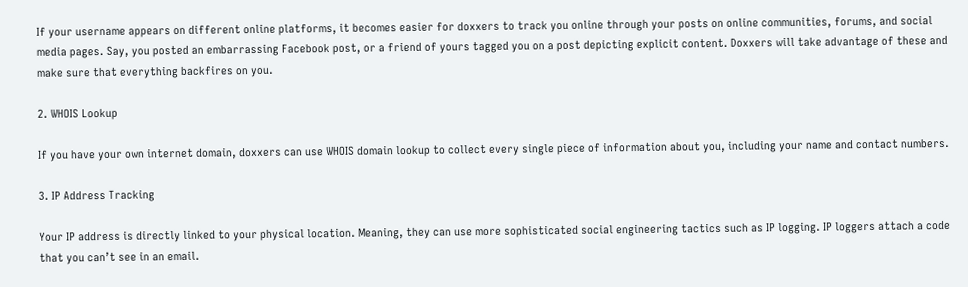If your username appears on different online platforms, it becomes easier for doxxers to track you online through your posts on online communities, forums, and social media pages. Say, you posted an embarrassing Facebook post, or a friend of yours tagged you on a post depicting explicit content. Doxxers will take advantage of these and make sure that everything backfires on you.

2. WHOIS Lookup

If you have your own internet domain, doxxers can use WHOIS domain lookup to collect every single piece of information about you, including your name and contact numbers.

3. IP Address Tracking

Your IP address is directly linked to your physical location. Meaning, they can use more sophisticated social engineering tactics such as IP logging. IP loggers attach a code that you can’t see in an email.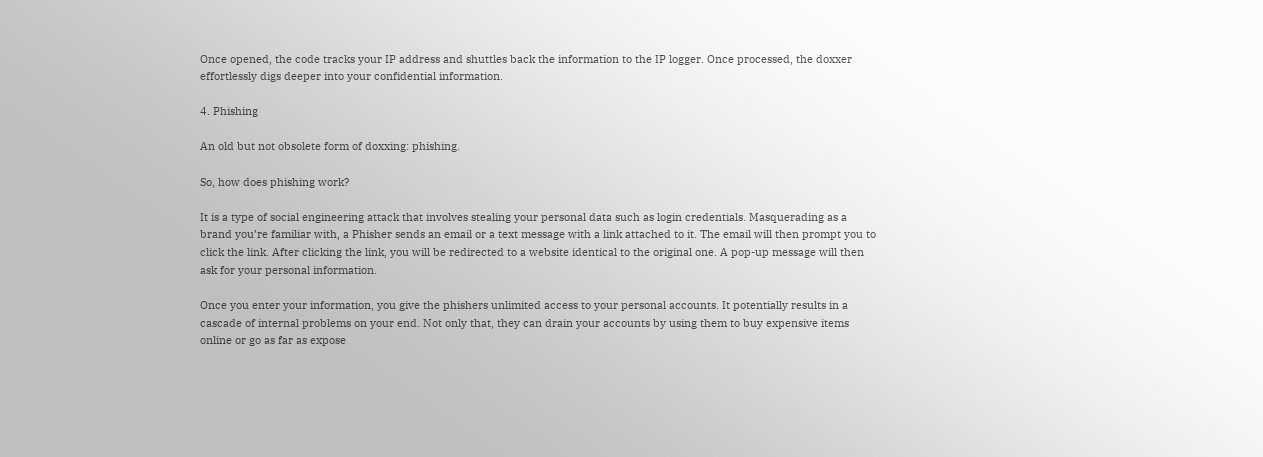Once opened, the code tracks your IP address and shuttles back the information to the IP logger. Once processed, the doxxer effortlessly digs deeper into your confidential information.

4. Phishing

An old but not obsolete form of doxxing: phishing.

So, how does phishing work?

It is a type of social engineering attack that involves stealing your personal data such as login credentials. Masquerading as a brand you’re familiar with, a Phisher sends an email or a text message with a link attached to it. The email will then prompt you to click the link. After clicking the link, you will be redirected to a website identical to the original one. A pop-up message will then ask for your personal information.

Once you enter your information, you give the phishers unlimited access to your personal accounts. It potentially results in a cascade of internal problems on your end. Not only that, they can drain your accounts by using them to buy expensive items online or go as far as expose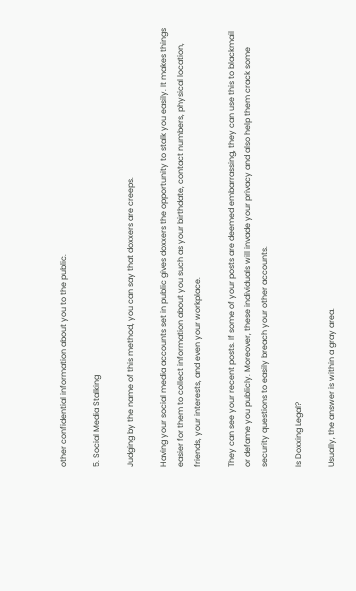other confidential information about you to the public.

5. Social Media Stalking

Judging by the name of this method, you can say that doxxers are creeps.

Having your social media accounts set in public gives doxxers the opportunity to stalk you easily. It makes things easier for them to collect information about you such as your birthdate, contact numbers, physical location, friends, your interests, and even your workplace.

They can see your recent posts. If some of your posts are deemed embarrassing, they can use this to blackmail or defame you publicly. Moreover, these individuals will invade your privacy and also help them crack some security questions to easily breach your other accounts.

Is Doxxing Legal?

Usually, the answer is within a gray area.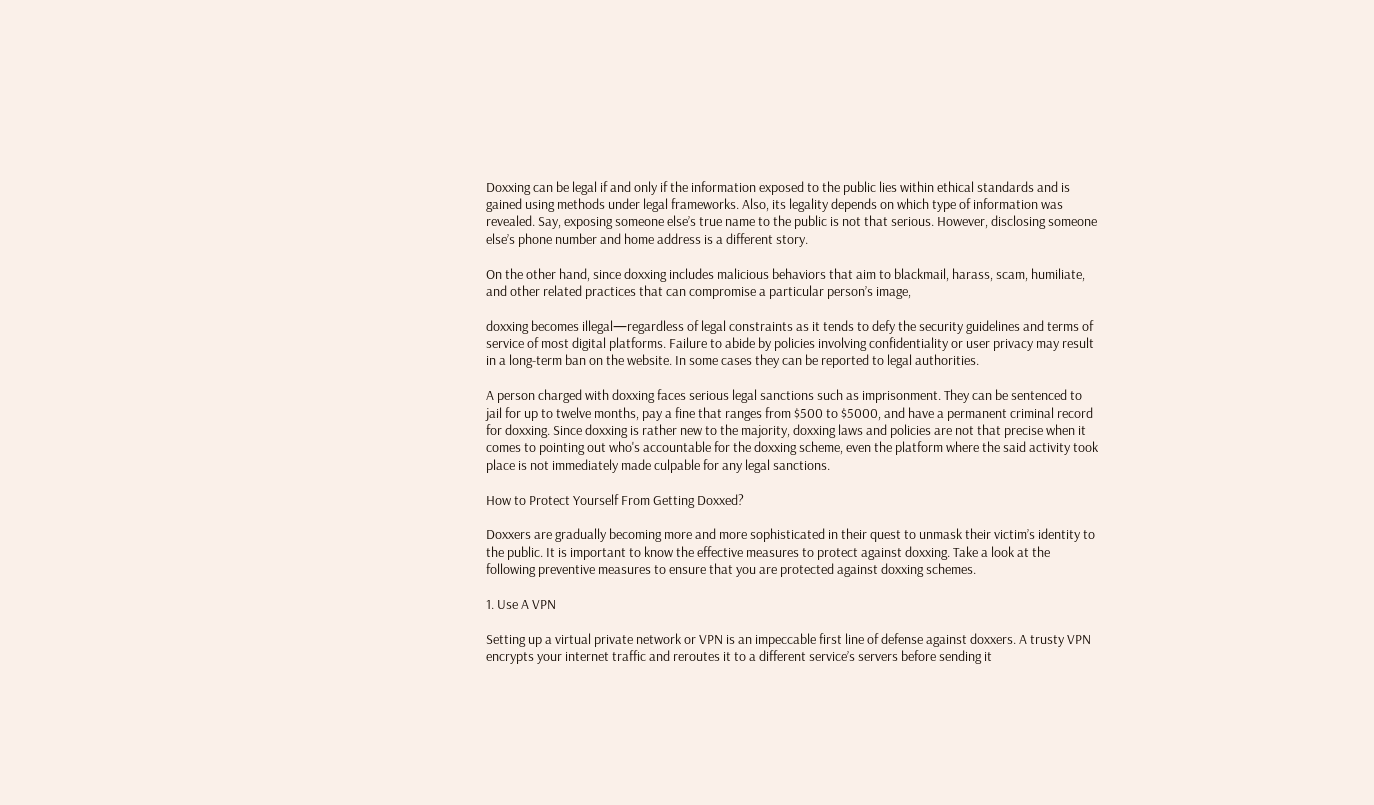Doxxing can be legal if and only if the information exposed to the public lies within ethical standards and is gained using methods under legal frameworks. Also, its legality depends on which type of information was revealed. Say, exposing someone else’s true name to the public is not that serious. However, disclosing someone else’s phone number and home address is a different story.

On the other hand, since doxxing includes malicious behaviors that aim to blackmail, harass, scam, humiliate, and other related practices that can compromise a particular person’s image,

doxxing becomes illegal—regardless of legal constraints as it tends to defy the security guidelines and terms of service of most digital platforms. Failure to abide by policies involving confidentiality or user privacy may result in a long-term ban on the website. In some cases they can be reported to legal authorities.

A person charged with doxxing faces serious legal sanctions such as imprisonment. They can be sentenced to jail for up to twelve months, pay a fine that ranges from $500 to $5000, and have a permanent criminal record for doxxing. Since doxxing is rather new to the majority, doxxing laws and policies are not that precise when it comes to pointing out who's accountable for the doxxing scheme, even the platform where the said activity took place is not immediately made culpable for any legal sanctions.

How to Protect Yourself From Getting Doxxed?

Doxxers are gradually becoming more and more sophisticated in their quest to unmask their victim’s identity to the public. It is important to know the effective measures to protect against doxxing. Take a look at the following preventive measures to ensure that you are protected against doxxing schemes.

1. Use A VPN

Setting up a virtual private network or VPN is an impeccable first line of defense against doxxers. A trusty VPN encrypts your internet traffic and reroutes it to a different service’s servers before sending it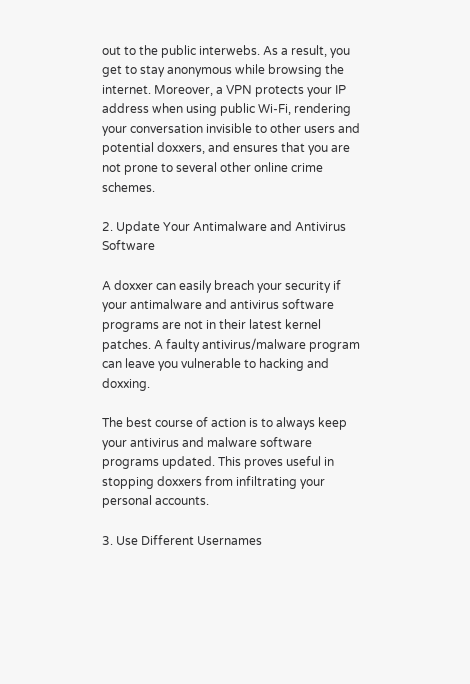out to the public interwebs. As a result, you get to stay anonymous while browsing the internet. Moreover, a VPN protects your IP address when using public Wi-Fi, rendering your conversation invisible to other users and potential doxxers, and ensures that you are not prone to several other online crime schemes.

2. Update Your Antimalware and Antivirus Software

A doxxer can easily breach your security if your antimalware and antivirus software programs are not in their latest kernel patches. A faulty antivirus/malware program can leave you vulnerable to hacking and doxxing.

The best course of action is to always keep your antivirus and malware software programs updated. This proves useful in stopping doxxers from infiltrating your personal accounts.

3. Use Different Usernames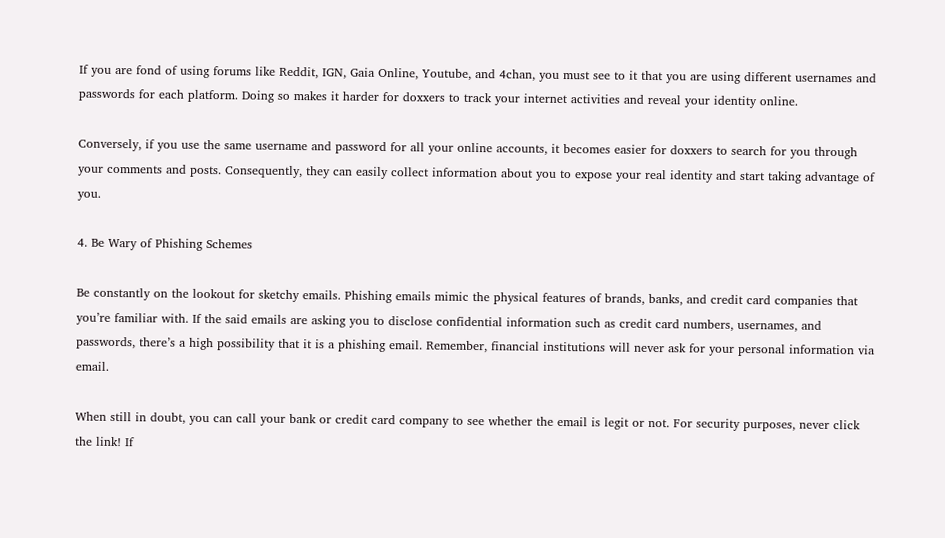If you are fond of using forums like Reddit, IGN, Gaia Online, Youtube, and 4chan, you must see to it that you are using different usernames and passwords for each platform. Doing so makes it harder for doxxers to track your internet activities and reveal your identity online.

Conversely, if you use the same username and password for all your online accounts, it becomes easier for doxxers to search for you through your comments and posts. Consequently, they can easily collect information about you to expose your real identity and start taking advantage of you.

4. Be Wary of Phishing Schemes

Be constantly on the lookout for sketchy emails. Phishing emails mimic the physical features of brands, banks, and credit card companies that you’re familiar with. If the said emails are asking you to disclose confidential information such as credit card numbers, usernames, and passwords, there’s a high possibility that it is a phishing email. Remember, financial institutions will never ask for your personal information via email.

When still in doubt, you can call your bank or credit card company to see whether the email is legit or not. For security purposes, never click the link! If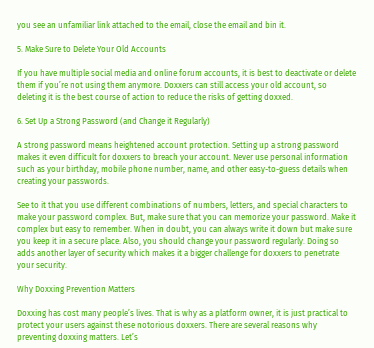you see an unfamiliar link attached to the email, close the email and bin it.

5. Make Sure to Delete Your Old Accounts

If you have multiple social media and online forum accounts, it is best to deactivate or delete them if you’re not using them anymore. Doxxers can still access your old account, so deleting it is the best course of action to reduce the risks of getting doxxed.

6. Set Up a Strong Password (and Change it Regularly)

A strong password means heightened account protection. Setting up a strong password makes it even difficult for doxxers to breach your account. Never use personal information such as your birthday, mobile phone number, name, and other easy-to-guess details when creating your passwords.

See to it that you use different combinations of numbers, letters, and special characters to make your password complex. But, make sure that you can memorize your password. Make it complex but easy to remember. When in doubt, you can always write it down but make sure you keep it in a secure place. Also, you should change your password regularly. Doing so adds another layer of security which makes it a bigger challenge for doxxers to penetrate your security.

Why Doxxing Prevention Matters

Doxxing has cost many people’s lives. That is why as a platform owner, it is just practical to protect your users against these notorious doxxers. There are several reasons why preventing doxxing matters. Let’s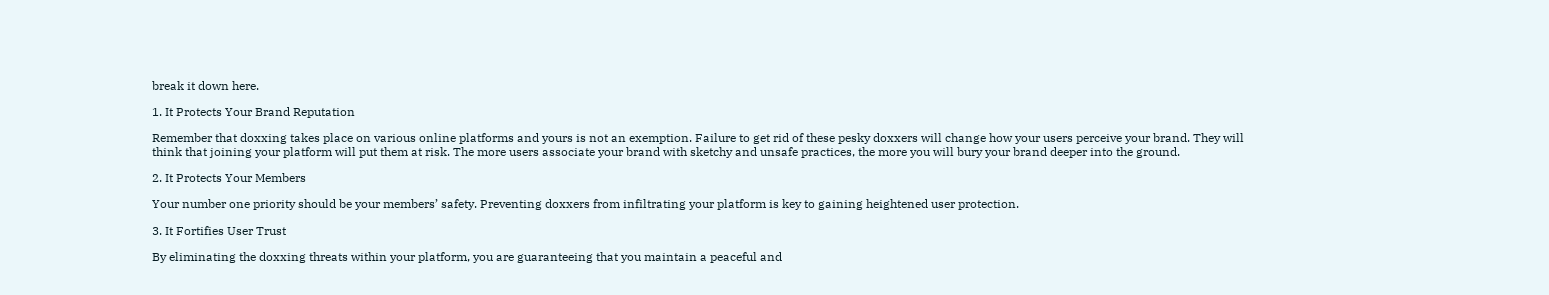break it down here.

1. It Protects Your Brand Reputation

Remember that doxxing takes place on various online platforms and yours is not an exemption. Failure to get rid of these pesky doxxers will change how your users perceive your brand. They will think that joining your platform will put them at risk. The more users associate your brand with sketchy and unsafe practices, the more you will bury your brand deeper into the ground.

2. It Protects Your Members

Your number one priority should be your members’ safety. Preventing doxxers from infiltrating your platform is key to gaining heightened user protection.

3. It Fortifies User Trust

By eliminating the doxxing threats within your platform, you are guaranteeing that you maintain a peaceful and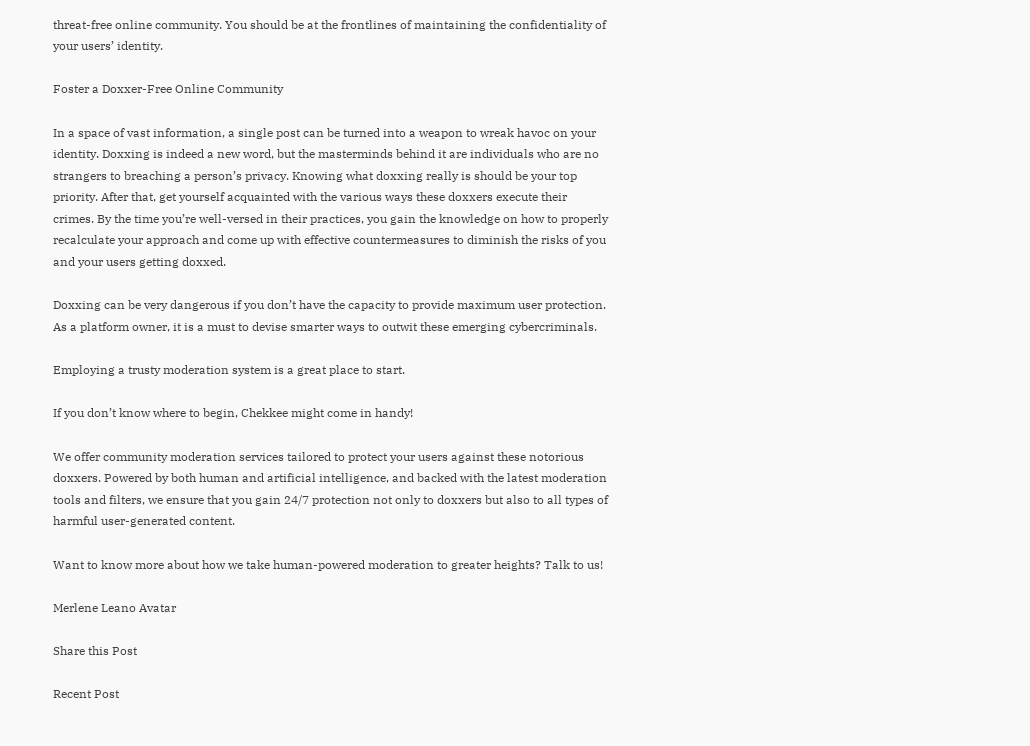threat-free online community. You should be at the frontlines of maintaining the confidentiality of your users’ identity.

Foster a Doxxer-Free Online Community

In a space of vast information, a single post can be turned into a weapon to wreak havoc on your identity. Doxxing is indeed a new word, but the masterminds behind it are individuals who are no strangers to breaching a person’s privacy. Knowing what doxxing really is should be your top priority. After that, get yourself acquainted with the various ways these doxxers execute their crimes. By the time you’re well-versed in their practices, you gain the knowledge on how to properly recalculate your approach and come up with effective countermeasures to diminish the risks of you and your users getting doxxed.

Doxxing can be very dangerous if you don’t have the capacity to provide maximum user protection. As a platform owner, it is a must to devise smarter ways to outwit these emerging cybercriminals.

Employing a trusty moderation system is a great place to start.

If you don’t know where to begin, Chekkee might come in handy!

We offer community moderation services tailored to protect your users against these notorious doxxers. Powered by both human and artificial intelligence, and backed with the latest moderation tools and filters, we ensure that you gain 24/7 protection not only to doxxers but also to all types of harmful user-generated content.

Want to know more about how we take human-powered moderation to greater heights? Talk to us!

Merlene Leano Avatar

Share this Post

Recent Post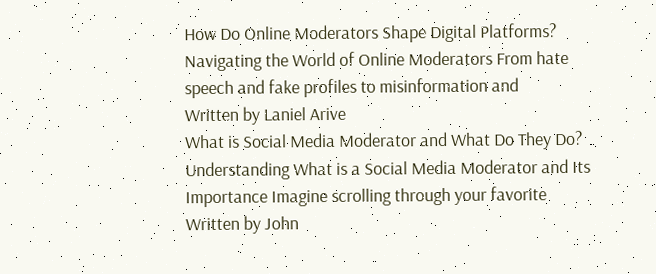How Do Online Moderators Shape Digital Platforms?
Navigating the World of Online Moderators From hate speech and fake profiles to misinformation and
Written by Laniel Arive
What is Social Media Moderator and What Do They Do?
Understanding What is a Social Media Moderator and Its Importance Imagine scrolling through your favorite
Written by John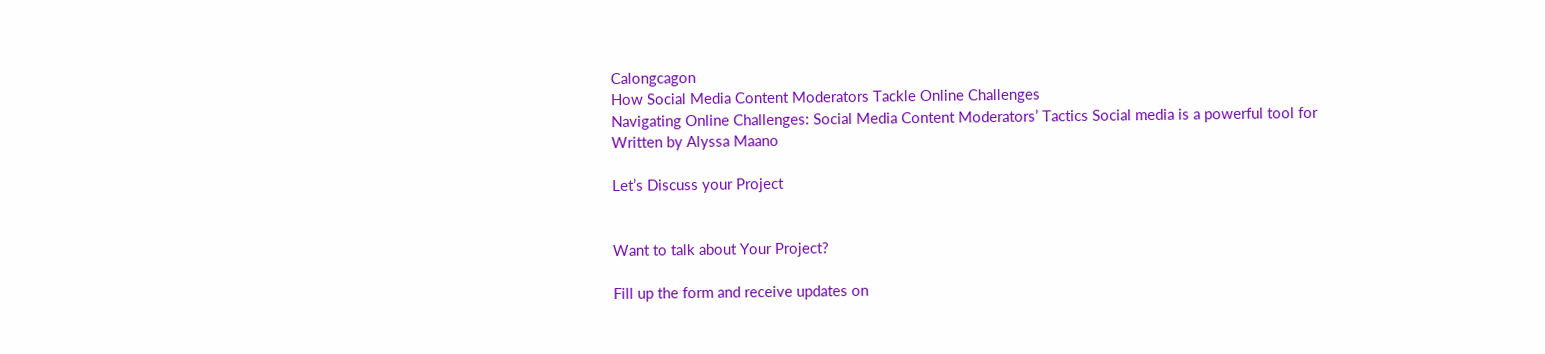Calongcagon
How Social Media Content Moderators Tackle Online Challenges
Navigating Online Challenges: Social Media Content Moderators’ Tactics Social media is a powerful tool for
Written by Alyssa Maano

Let’s Discuss your Project


Want to talk about Your Project?

Fill up the form and receive updates on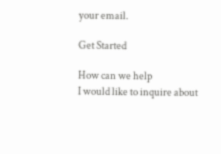your email.

Get Started

How can we help
I would like to inquire about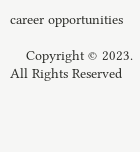career opportunities

    Copyright © 2023. All Rights Reserved